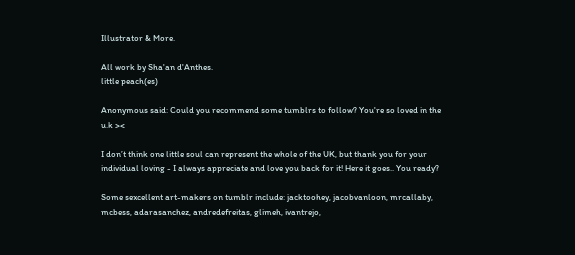Illustrator & More.

All work by Sha'an d'Anthes.
little peach(es)

Anonymous said: Could you recommend some tumblrs to follow? You're so loved in the u.k ><

I don’t think one little soul can represent the whole of the UK, but thank you for your individual loving - I always appreciate and love you back for it! Here it goes.. You ready?

Some sexcellent art-makers on tumblr include: jacktoohey, jacobvanloon, mrcallaby, mcbess, adarasanchez, andredefreitas, glimeh, ivantrejo,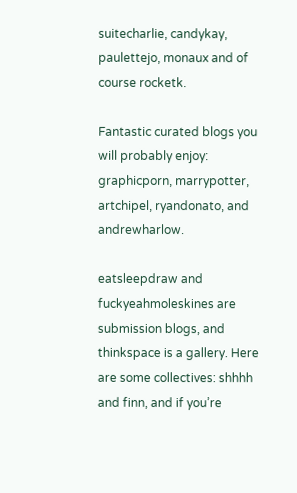suitecharlie, candykay, paulettejo, monaux and of course rocketk.

Fantastic curated blogs you will probably enjoy: graphicporn, marrypotter, artchipel, ryandonato, and andrewharlow.

eatsleepdraw and fuckyeahmoleskines are submission blogs, and thinkspace is a gallery. Here are some collectives: shhhh and finn, and if you’re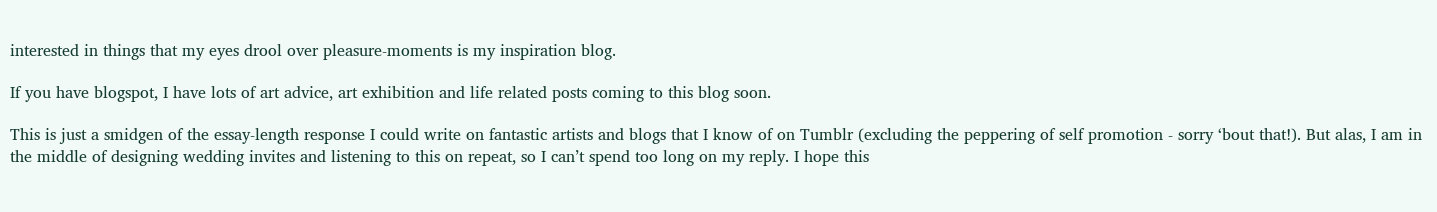interested in things that my eyes drool over pleasure-moments is my inspiration blog.

If you have blogspot, I have lots of art advice, art exhibition and life related posts coming to this blog soon.

This is just a smidgen of the essay-length response I could write on fantastic artists and blogs that I know of on Tumblr (excluding the peppering of self promotion - sorry ‘bout that!). But alas, I am in the middle of designing wedding invites and listening to this on repeat, so I can’t spend too long on my reply. I hope this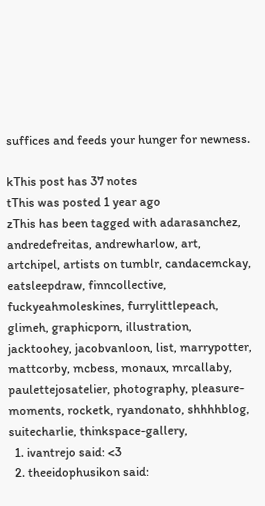suffices and feeds your hunger for newness.

kThis post has 37 notes
tThis was posted 1 year ago
zThis has been tagged with adarasanchez, andredefreitas, andrewharlow, art, artchipel, artists on tumblr, candacemckay, eatsleepdraw, finncollective, fuckyeahmoleskines, furrylittlepeach, glimeh, graphicporn, illustration, jacktoohey, jacobvanloon, list, marrypotter, mattcorby, mcbess, monaux, mrcallaby, paulettejosatelier, photography, pleasure-moments, rocketk, ryandonato, shhhhblog, suitecharlie, thinkspace-gallery,
  1. ivantrejo said: <3
  2. theeidophusikon said: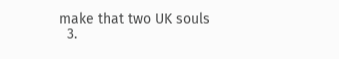make that two UK souls
  3.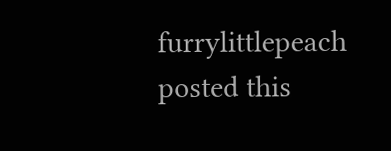furrylittlepeach posted this